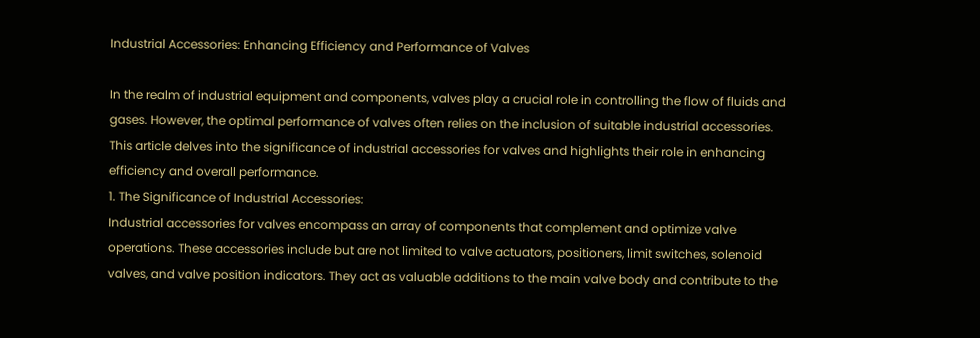Industrial Accessories: Enhancing Efficiency and Performance of Valves

In the realm of industrial equipment and components, valves play a crucial role in controlling the flow of fluids and gases. However, the optimal performance of valves often relies on the inclusion of suitable industrial accessories. This article delves into the significance of industrial accessories for valves and highlights their role in enhancing efficiency and overall performance.
1. The Significance of Industrial Accessories:
Industrial accessories for valves encompass an array of components that complement and optimize valve operations. These accessories include but are not limited to valve actuators, positioners, limit switches, solenoid valves, and valve position indicators. They act as valuable additions to the main valve body and contribute to the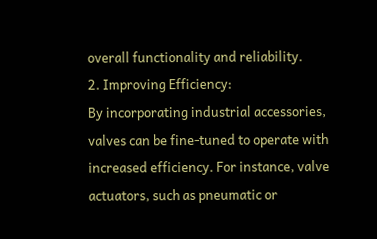overall functionality and reliability.
2. Improving Efficiency:
By incorporating industrial accessories, valves can be fine-tuned to operate with increased efficiency. For instance, valve actuators, such as pneumatic or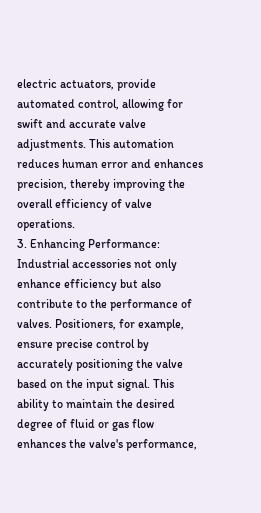electric actuators, provide automated control, allowing for swift and accurate valve adjustments. This automation reduces human error and enhances precision, thereby improving the overall efficiency of valve operations.
3. Enhancing Performance:
Industrial accessories not only enhance efficiency but also contribute to the performance of valves. Positioners, for example, ensure precise control by accurately positioning the valve based on the input signal. This ability to maintain the desired degree of fluid or gas flow enhances the valve's performance,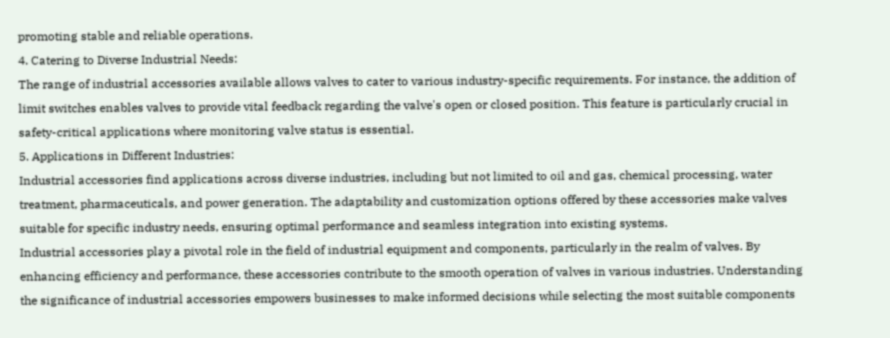promoting stable and reliable operations.
4. Catering to Diverse Industrial Needs:
The range of industrial accessories available allows valves to cater to various industry-specific requirements. For instance, the addition of limit switches enables valves to provide vital feedback regarding the valve's open or closed position. This feature is particularly crucial in safety-critical applications where monitoring valve status is essential.
5. Applications in Different Industries:
Industrial accessories find applications across diverse industries, including but not limited to oil and gas, chemical processing, water treatment, pharmaceuticals, and power generation. The adaptability and customization options offered by these accessories make valves suitable for specific industry needs, ensuring optimal performance and seamless integration into existing systems.
Industrial accessories play a pivotal role in the field of industrial equipment and components, particularly in the realm of valves. By enhancing efficiency and performance, these accessories contribute to the smooth operation of valves in various industries. Understanding the significance of industrial accessories empowers businesses to make informed decisions while selecting the most suitable components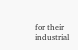for their industrial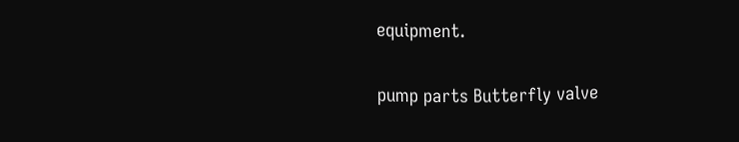equipment.


pump parts Butterfly valve